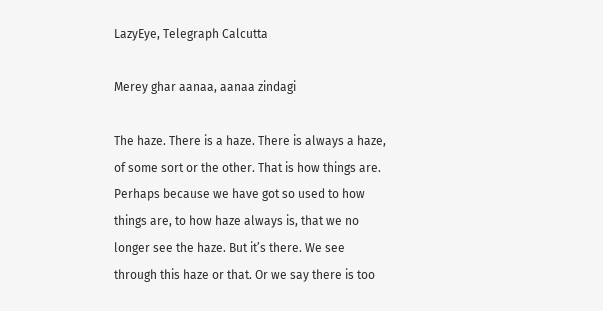LazyEye, Telegraph Calcutta

Merey ghar aanaa, aanaa zindagi

The haze. There is a haze. There is always a haze, of some sort or the other. That is how things are. Perhaps because we have got so used to how things are, to how haze always is, that we no longer see the haze. But it’s there. We see through this haze or that. Or we say there is too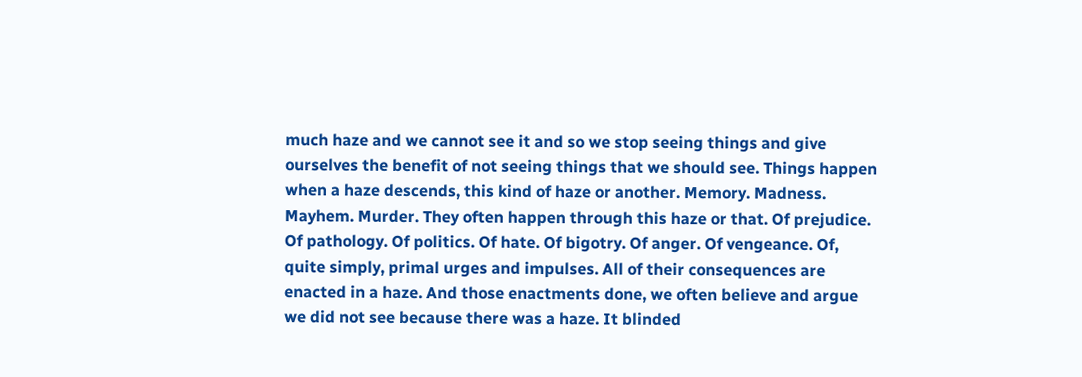much haze and we cannot see it and so we stop seeing things and give ourselves the benefit of not seeing things that we should see. Things happen when a haze descends, this kind of haze or another. Memory. Madness. Mayhem. Murder. They often happen through this haze or that. Of prejudice. Of pathology. Of politics. Of hate. Of bigotry. Of anger. Of vengeance. Of, quite simply, primal urges and impulses. All of their consequences are enacted in a haze. And those enactments done, we often believe and argue we did not see because there was a haze. It blinded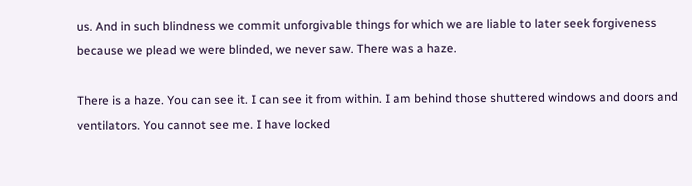us. And in such blindness we commit unforgivable things for which we are liable to later seek forgiveness because we plead we were blinded, we never saw. There was a haze.

There is a haze. You can see it. I can see it from within. I am behind those shuttered windows and doors and ventilators. You cannot see me. I have locked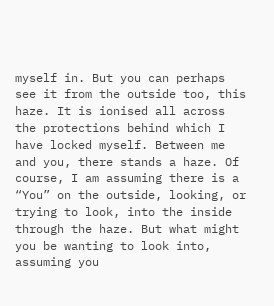myself in. But you can perhaps see it from the outside too, this haze. It is ionised all across the protections behind which I have locked myself. Between me and you, there stands a haze. Of course, I am assuming there is a “You” on the outside, looking, or trying to look, into the inside through the haze. But what might you be wanting to look into, assuming you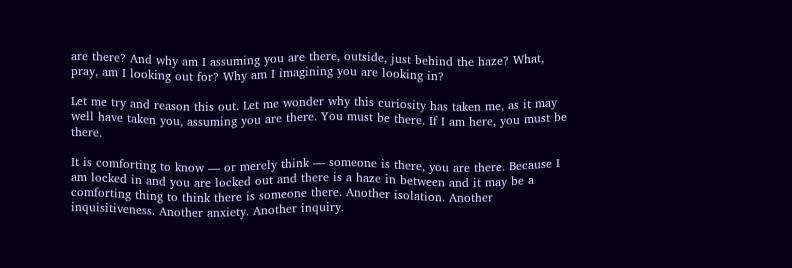are there? And why am I assuming you are there, outside, just behind the haze? What, pray, am I looking out for? Why am I imagining you are looking in?

Let me try and reason this out. Let me wonder why this curiosity has taken me, as it may well have taken you, assuming you are there. You must be there. If I am here, you must be there.

It is comforting to know — or merely think — someone is there, you are there. Because I am locked in and you are locked out and there is a haze in between and it may be a comforting thing to think there is someone there. Another isolation. Another inquisitiveness. Another anxiety. Another inquiry.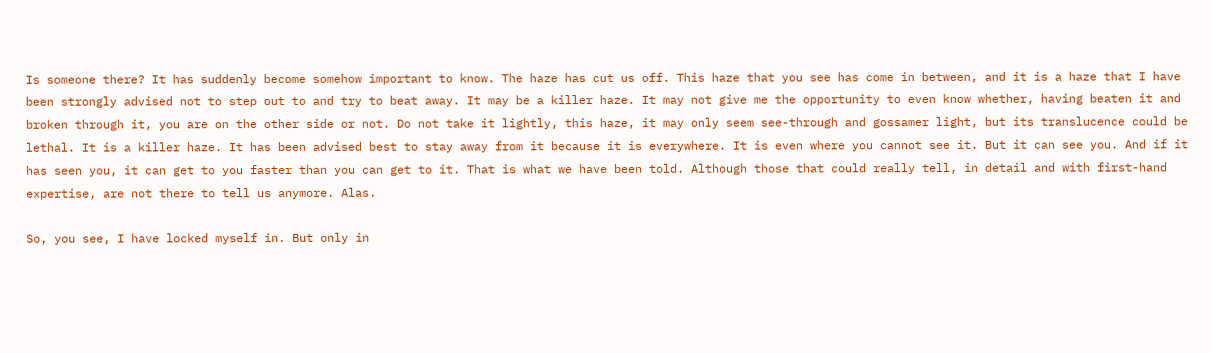Is someone there? It has suddenly become somehow important to know. The haze has cut us off. This haze that you see has come in between, and it is a haze that I have been strongly advised not to step out to and try to beat away. It may be a killer haze. It may not give me the opportunity to even know whether, having beaten it and broken through it, you are on the other side or not. Do not take it lightly, this haze, it may only seem see-through and gossamer light, but its translucence could be lethal. It is a killer haze. It has been advised best to stay away from it because it is everywhere. It is even where you cannot see it. But it can see you. And if it has seen you, it can get to you faster than you can get to it. That is what we have been told. Although those that could really tell, in detail and with first-hand expertise, are not there to tell us anymore. Alas.

So, you see, I have locked myself in. But only in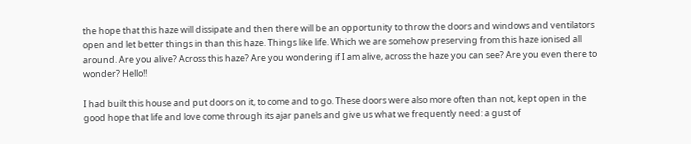the hope that this haze will dissipate and then there will be an opportunity to throw the doors and windows and ventilators open and let better things in than this haze. Things like life. Which we are somehow preserving from this haze ionised all around. Are you alive? Across this haze? Are you wondering if I am alive, across the haze you can see? Are you even there to wonder? Hello!!

I had built this house and put doors on it, to come and to go. These doors were also more often than not, kept open in the good hope that life and love come through its ajar panels and give us what we frequently need: a gust of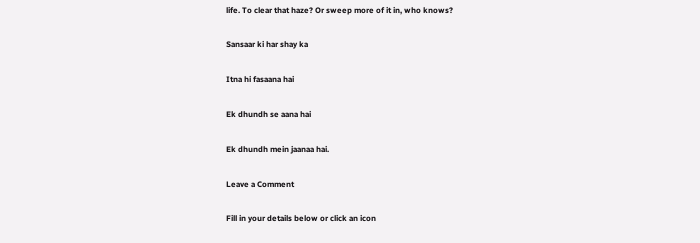life. To clear that haze? Or sweep more of it in, who knows?

Sansaar ki har shay ka

Itna hi fasaana hai

Ek dhundh se aana hai

Ek dhundh mein jaanaa hai.

Leave a Comment

Fill in your details below or click an icon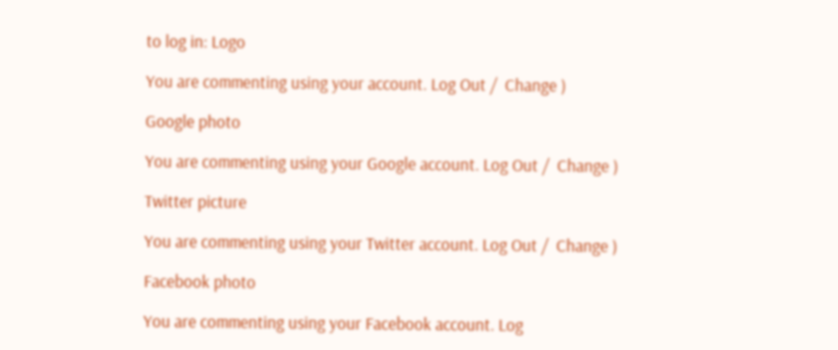to log in: Logo

You are commenting using your account. Log Out /  Change )

Google photo

You are commenting using your Google account. Log Out /  Change )

Twitter picture

You are commenting using your Twitter account. Log Out /  Change )

Facebook photo

You are commenting using your Facebook account. Log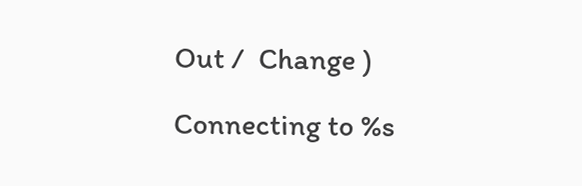Out /  Change )

Connecting to %s